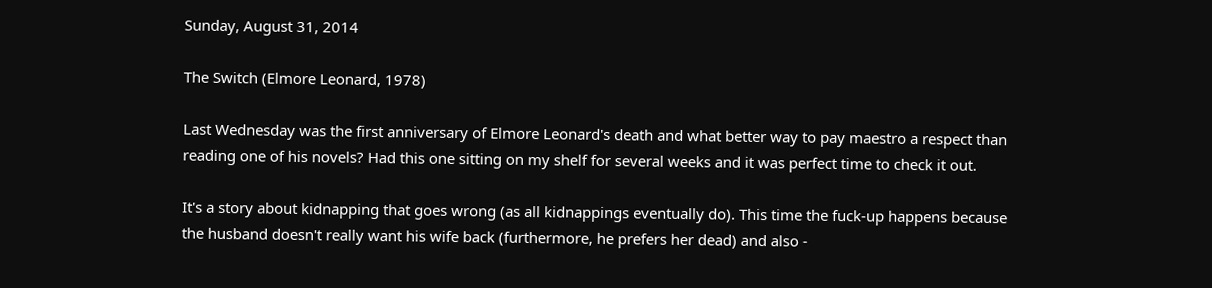Sunday, August 31, 2014

The Switch (Elmore Leonard, 1978)

Last Wednesday was the first anniversary of Elmore Leonard's death and what better way to pay maestro a respect than reading one of his novels? Had this one sitting on my shelf for several weeks and it was perfect time to check it out.

It's a story about kidnapping that goes wrong (as all kidnappings eventually do). This time the fuck-up happens because the husband doesn't really want his wife back (furthermore, he prefers her dead) and also -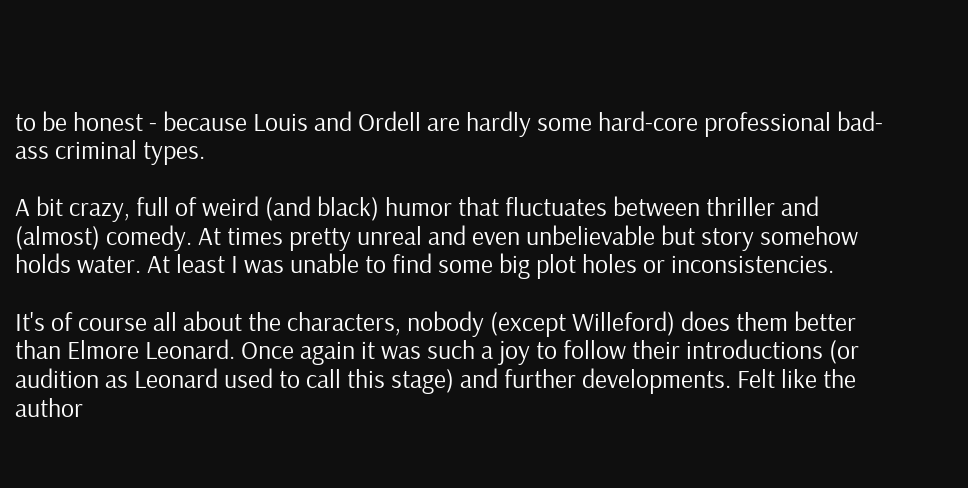to be honest - because Louis and Ordell are hardly some hard-core professional bad-ass criminal types.

A bit crazy, full of weird (and black) humor that fluctuates between thriller and (almost) comedy. At times pretty unreal and even unbelievable but story somehow holds water. At least I was unable to find some big plot holes or inconsistencies.

It's of course all about the characters, nobody (except Willeford) does them better than Elmore Leonard. Once again it was such a joy to follow their introductions (or audition as Leonard used to call this stage) and further developments. Felt like the author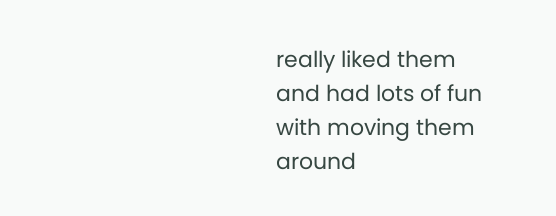really liked them and had lots of fun with moving them around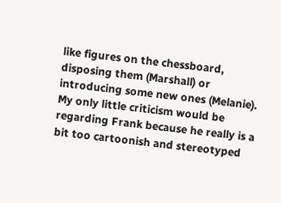like figures on the chessboard, disposing them (Marshall) or introducing some new ones (Melanie). My only little criticism would be regarding Frank because he really is a bit too cartoonish and stereotyped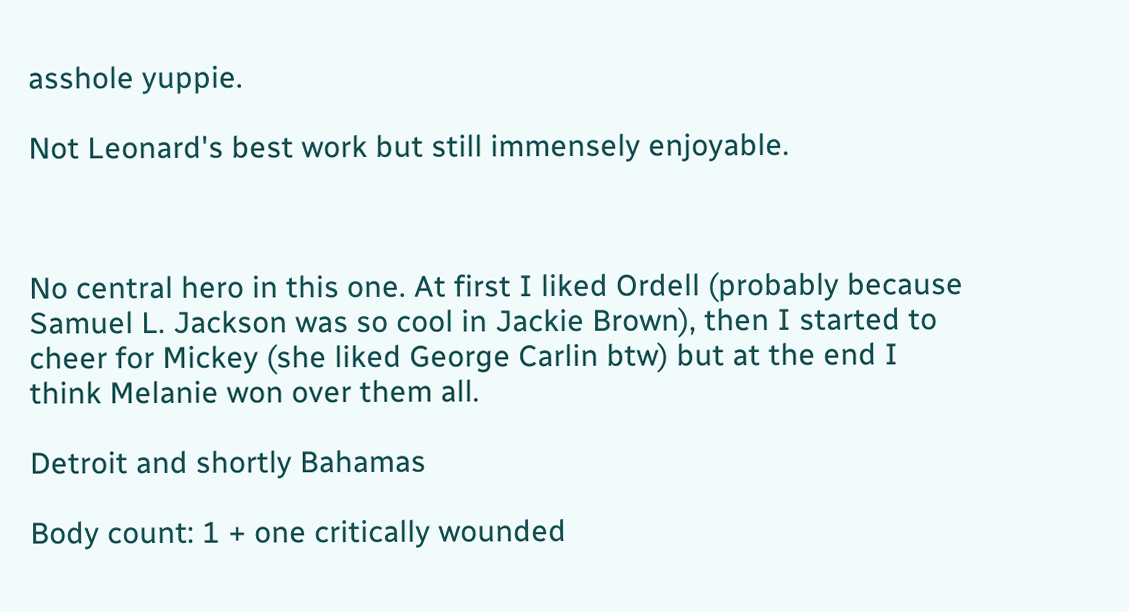asshole yuppie.

Not Leonard's best work but still immensely enjoyable.



No central hero in this one. At first I liked Ordell (probably because Samuel L. Jackson was so cool in Jackie Brown), then I started to cheer for Mickey (she liked George Carlin btw) but at the end I think Melanie won over them all.

Detroit and shortly Bahamas

Body count: 1 + one critically wounded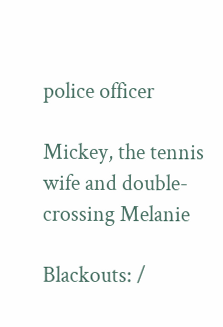police officer

Mickey, the tennis wife and double-crossing Melanie

Blackouts: /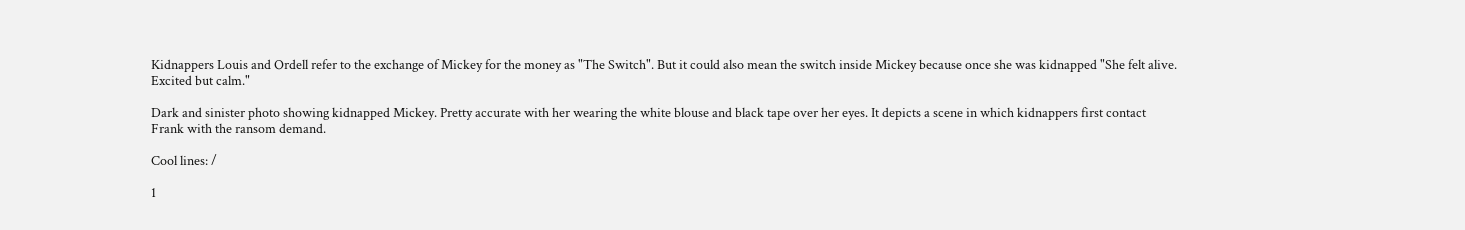Kidnappers Louis and Ordell refer to the exchange of Mickey for the money as "The Switch". But it could also mean the switch inside Mickey because once she was kidnapped "She felt alive. Excited but calm."

Dark and sinister photo showing kidnapped Mickey. Pretty accurate with her wearing the white blouse and black tape over her eyes. It depicts a scene in which kidnappers first contact Frank with the ransom demand.

Cool lines: /

1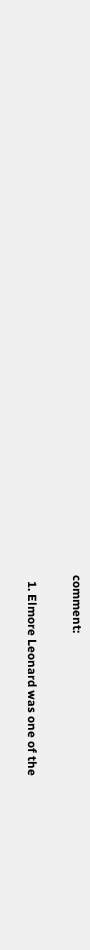comment:

  1. Elmore Leonard was one of the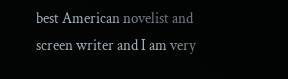best American novelist and screen writer and I am very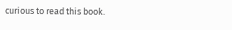curious to read this book.